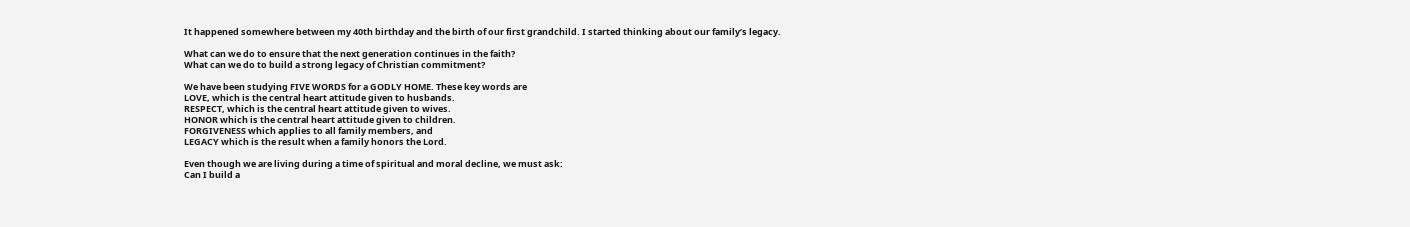It happened somewhere between my 40th birthday and the birth of our first grandchild. I started thinking about our family’s legacy.

What can we do to ensure that the next generation continues in the faith?
What can we do to build a strong legacy of Christian commitment?

We have been studying FIVE WORDS for a GODLY HOME. These key words are
LOVE, which is the central heart attitude given to husbands.
RESPECT, which is the central heart attitude given to wives.
HONOR which is the central heart attitude given to children.
FORGIVENESS which applies to all family members, and
LEGACY which is the result when a family honors the Lord.

Even though we are living during a time of spiritual and moral decline, we must ask:
Can I build a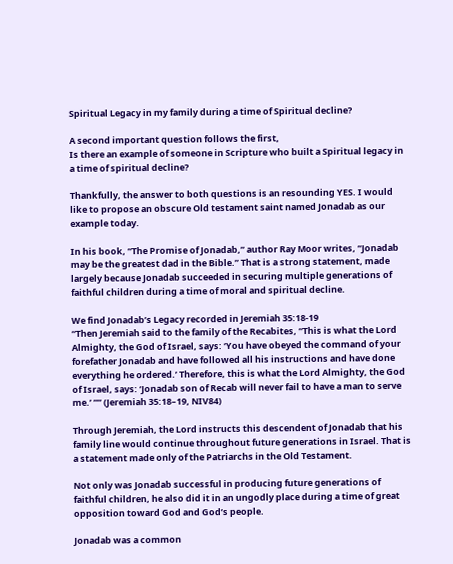Spiritual Legacy in my family during a time of Spiritual decline?

A second important question follows the first,
Is there an example of someone in Scripture who built a Spiritual legacy in a time of spiritual decline?

Thankfully, the answer to both questions is an resounding YES. I would like to propose an obscure Old testament saint named Jonadab as our example today.

In his book, “The Promise of Jonadab,” author Ray Moor writes, “Jonadab may be the greatest dad in the Bible.” That is a strong statement, made largely because Jonadab succeeded in securing multiple generations of faithful children during a time of moral and spiritual decline.

We find Jonadab’s Legacy recorded in Jeremiah 35:18-19
“Then Jeremiah said to the family of the Recabites, “This is what the Lord Almighty, the God of Israel, says: ‘You have obeyed the command of your forefather Jonadab and have followed all his instructions and have done everything he ordered.’ Therefore, this is what the Lord Almighty, the God of Israel, says: ‘Jonadab son of Recab will never fail to have a man to serve me.’ ”” (Jeremiah 35:18–19, NIV84)

Through Jeremiah, the Lord instructs this descendent of Jonadab that his family line would continue throughout future generations in Israel. That is a statement made only of the Patriarchs in the Old Testament.

Not only was Jonadab successful in producing future generations of faithful children, he also did it in an ungodly place during a time of great opposition toward God and God’s people.

Jonadab was a common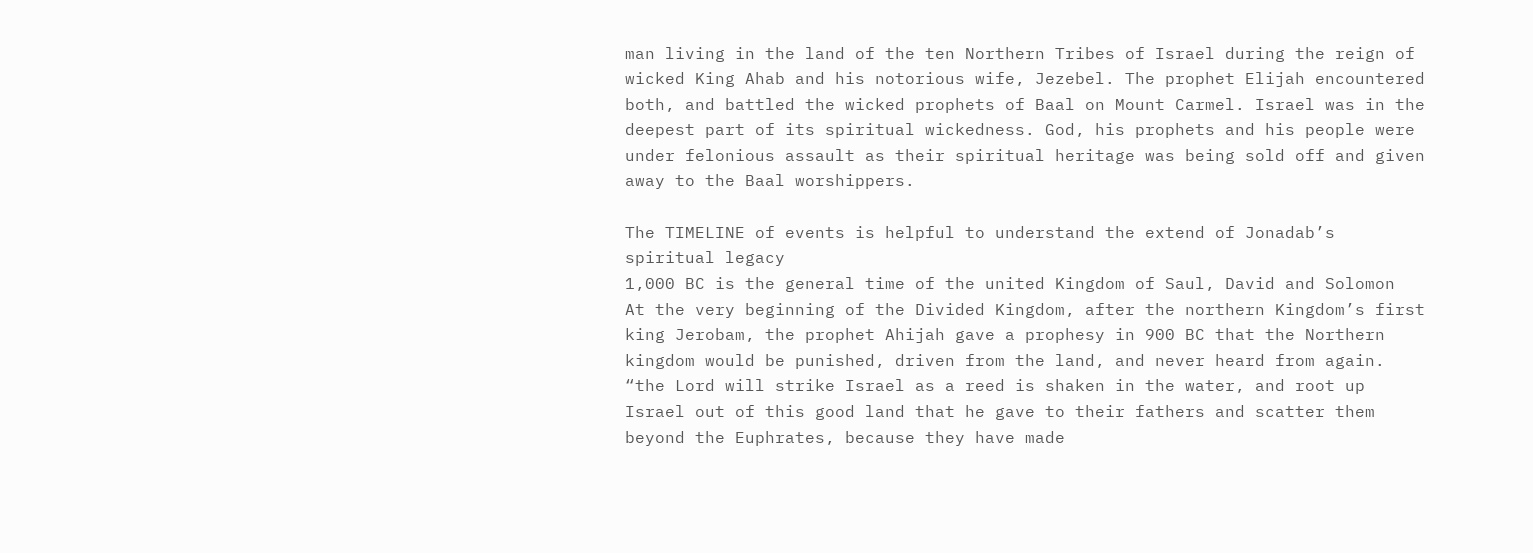man living in the land of the ten Northern Tribes of Israel during the reign of wicked King Ahab and his notorious wife, Jezebel. The prophet Elijah encountered both, and battled the wicked prophets of Baal on Mount Carmel. Israel was in the deepest part of its spiritual wickedness. God, his prophets and his people were under felonious assault as their spiritual heritage was being sold off and given away to the Baal worshippers.

The TIMELINE of events is helpful to understand the extend of Jonadab’s spiritual legacy
1,000 BC is the general time of the united Kingdom of Saul, David and Solomon
At the very beginning of the Divided Kingdom, after the northern Kingdom’s first king Jerobam, the prophet Ahijah gave a prophesy in 900 BC that the Northern kingdom would be punished, driven from the land, and never heard from again.
“the Lord will strike Israel as a reed is shaken in the water, and root up Israel out of this good land that he gave to their fathers and scatter them beyond the Euphrates, because they have made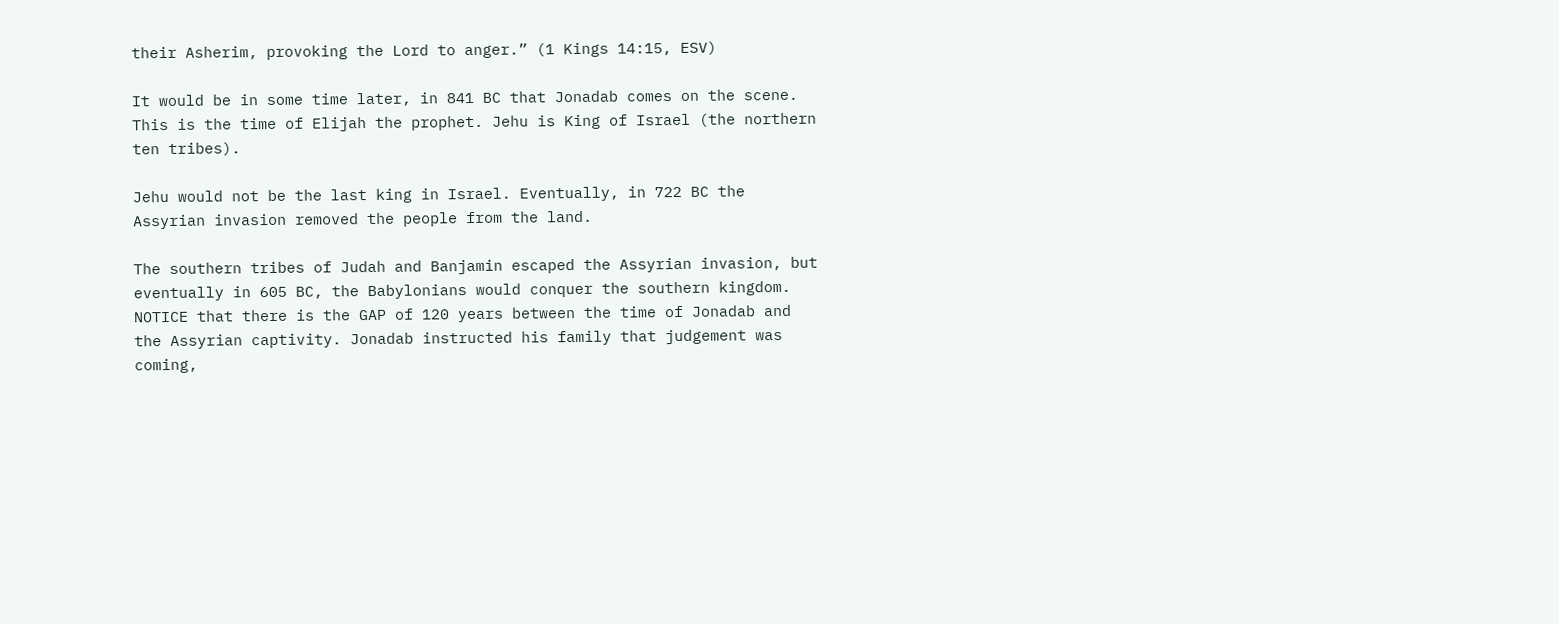their Asherim, provoking the Lord to anger.” (1 Kings 14:15, ESV)

It would be in some time later, in 841 BC that Jonadab comes on the scene. This is the time of Elijah the prophet. Jehu is King of Israel (the northern ten tribes).

Jehu would not be the last king in Israel. Eventually, in 722 BC the Assyrian invasion removed the people from the land.

The southern tribes of Judah and Banjamin escaped the Assyrian invasion, but eventually in 605 BC, the Babylonians would conquer the southern kingdom.
NOTICE that there is the GAP of 120 years between the time of Jonadab and the Assyrian captivity. Jonadab instructed his family that judgement was coming,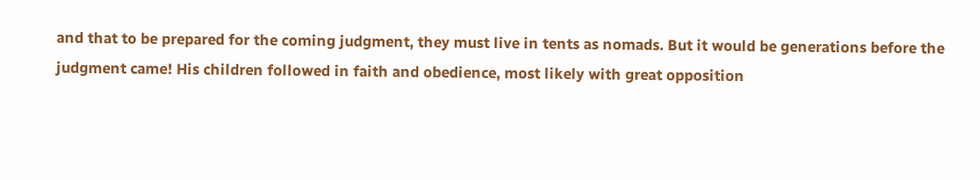and that to be prepared for the coming judgment, they must live in tents as nomads. But it would be generations before the judgment came! His children followed in faith and obedience, most likely with great opposition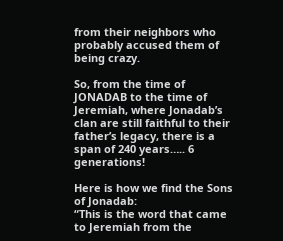from their neighbors who probably accused them of being crazy.

So, from the time of JONADAB to the time of Jeremiah, where Jonadab’s clan are still faithful to their father’s legacy, there is a span of 240 years….. 6 generations!

Here is how we find the Sons of Jonadab:
“This is the word that came to Jeremiah from the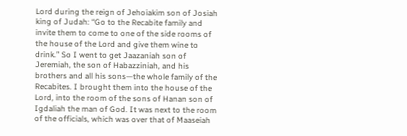Lord during the reign of Jehoiakim son of Josiah king of Judah: “Go to the Recabite family and invite them to come to one of the side rooms of the house of the Lord and give them wine to drink.” So I went to get Jaazaniah son of Jeremiah, the son of Habazziniah, and his brothers and all his sons—the whole family of the Recabites. I brought them into the house of the Lord, into the room of the sons of Hanan son of Igdaliah the man of God. It was next to the room of the officials, which was over that of Maaseiah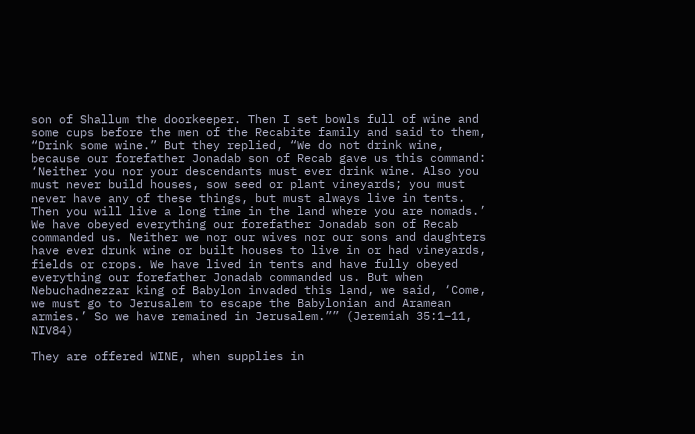son of Shallum the doorkeeper. Then I set bowls full of wine and some cups before the men of the Recabite family and said to them, “Drink some wine.” But they replied, “We do not drink wine, because our forefather Jonadab son of Recab gave us this command: ‘Neither you nor your descendants must ever drink wine. Also you must never build houses, sow seed or plant vineyards; you must never have any of these things, but must always live in tents. Then you will live a long time in the land where you are nomads.’ We have obeyed everything our forefather Jonadab son of Recab commanded us. Neither we nor our wives nor our sons and daughters have ever drunk wine or built houses to live in or had vineyards, fields or crops. We have lived in tents and have fully obeyed everything our forefather Jonadab commanded us. But when Nebuchadnezzar king of Babylon invaded this land, we said, ‘Come, we must go to Jerusalem to escape the Babylonian and Aramean armies.’ So we have remained in Jerusalem.”” (Jeremiah 35:1–11, NIV84)

They are offered WINE, when supplies in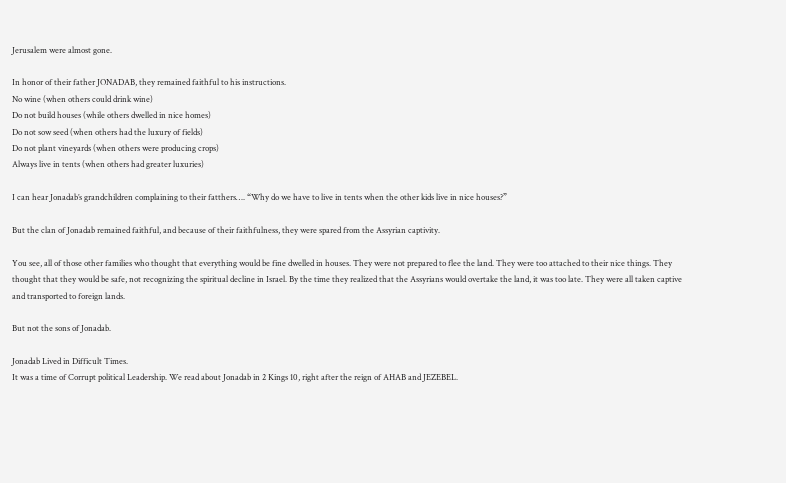Jerusalem were almost gone.

In honor of their father JONADAB, they remained faithful to his instructions.
No wine (when others could drink wine)
Do not build houses (while others dwelled in nice homes)
Do not sow seed (when others had the luxury of fields)
Do not plant vineyards (when others were producing crops)
Always live in tents (when others had greater luxuries)

I can hear Jonadab’s grandchildren complaining to their fatthers…. “Why do we have to live in tents when the other kids live in nice houses?”

But the clan of Jonadab remained faithful, and because of their faithfulness, they were spared from the Assyrian captivity.

You see, all of those other families who thought that everything would be fine dwelled in houses. They were not prepared to flee the land. They were too attached to their nice things. They thought that they would be safe, not recognizing the spiritual decline in Israel. By the time they realized that the Assyrians would overtake the land, it was too late. They were all taken captive and transported to foreign lands.

But not the sons of Jonadab.

Jonadab Lived in Difficult Times.
It was a time of Corrupt political Leadership. We read about Jonadab in 2 Kings 10, right after the reign of AHAB and JEZEBEL.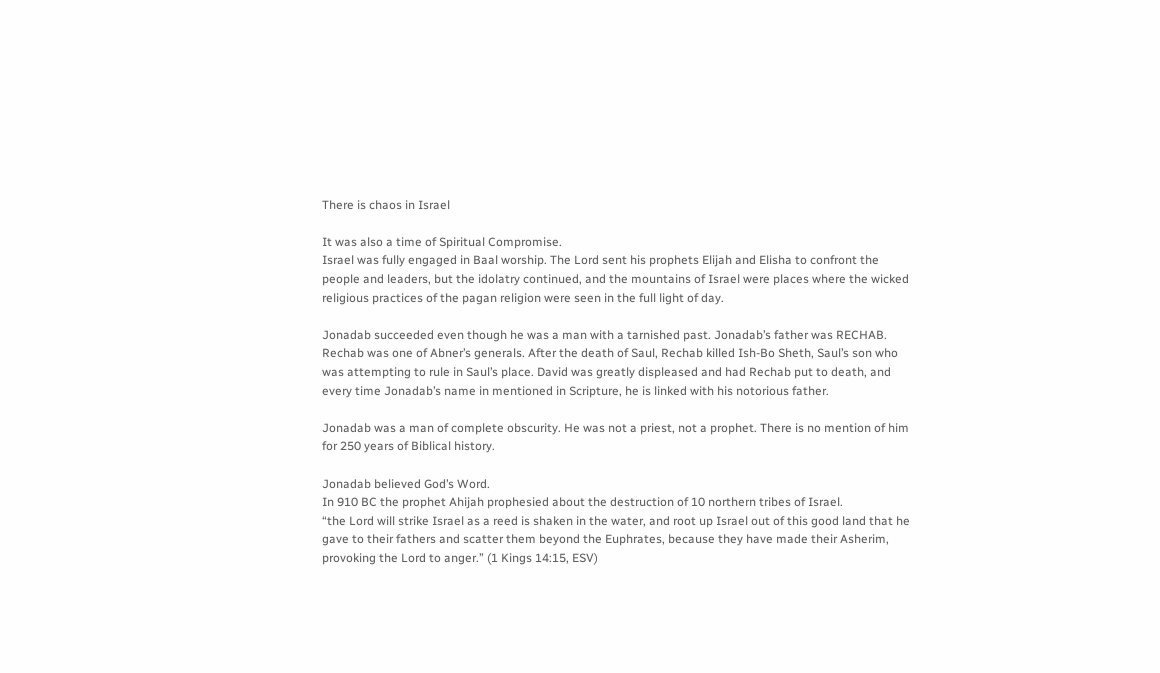There is chaos in Israel

It was also a time of Spiritual Compromise.
Israel was fully engaged in Baal worship. The Lord sent his prophets Elijah and Elisha to confront the people and leaders, but the idolatry continued, and the mountains of Israel were places where the wicked religious practices of the pagan religion were seen in the full light of day.

Jonadab succeeded even though he was a man with a tarnished past. Jonadab’s father was RECHAB. Rechab was one of Abner’s generals. After the death of Saul, Rechab killed Ish-Bo Sheth, Saul’s son who was attempting to rule in Saul’s place. David was greatly displeased and had Rechab put to death, and every time Jonadab’s name in mentioned in Scripture, he is linked with his notorious father.

Jonadab was a man of complete obscurity. He was not a priest, not a prophet. There is no mention of him for 250 years of Biblical history.

Jonadab believed God’s Word.
In 910 BC the prophet Ahijah prophesied about the destruction of 10 northern tribes of Israel.
“the Lord will strike Israel as a reed is shaken in the water, and root up Israel out of this good land that he gave to their fathers and scatter them beyond the Euphrates, because they have made their Asherim, provoking the Lord to anger.” (1 Kings 14:15, ESV)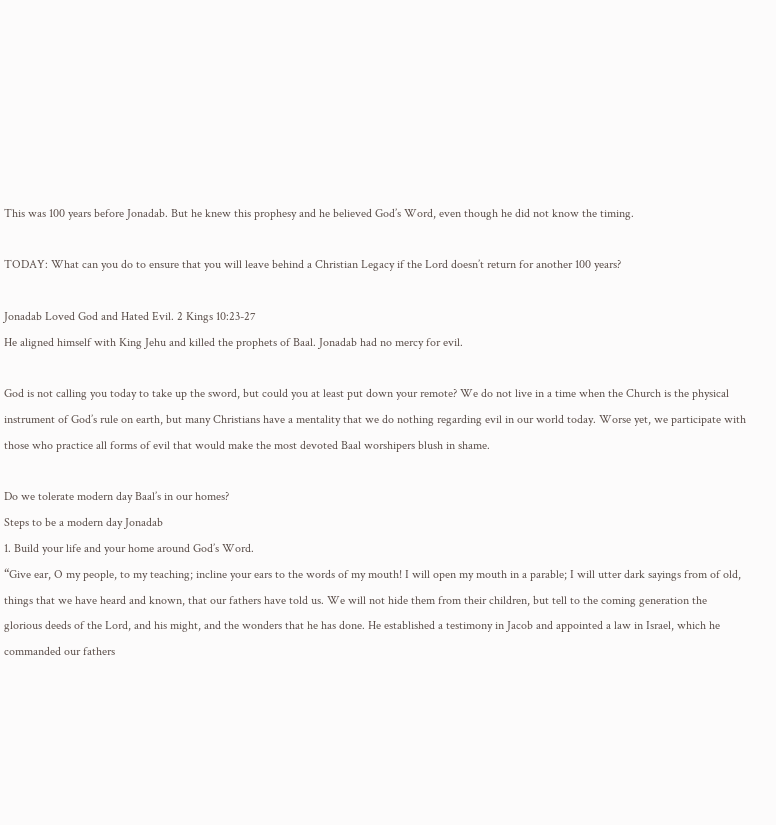This was 100 years before Jonadab. But he knew this prophesy and he believed God’s Word, even though he did not know the timing.

TODAY: What can you do to ensure that you will leave behind a Christian Legacy if the Lord doesn’t return for another 100 years?

Jonadab Loved God and Hated Evil. 2 Kings 10:23-27
He aligned himself with King Jehu and killed the prophets of Baal. Jonadab had no mercy for evil.

God is not calling you today to take up the sword, but could you at least put down your remote? We do not live in a time when the Church is the physical instrument of God’s rule on earth, but many Christians have a mentality that we do nothing regarding evil in our world today. Worse yet, we participate with those who practice all forms of evil that would make the most devoted Baal worshipers blush in shame.

Do we tolerate modern day Baal’s in our homes?
Steps to be a modern day Jonadab
1. Build your life and your home around God’s Word.
“Give ear, O my people, to my teaching; incline your ears to the words of my mouth! I will open my mouth in a parable; I will utter dark sayings from of old, things that we have heard and known, that our fathers have told us. We will not hide them from their children, but tell to the coming generation the glorious deeds of the Lord, and his might, and the wonders that he has done. He established a testimony in Jacob and appointed a law in Israel, which he commanded our fathers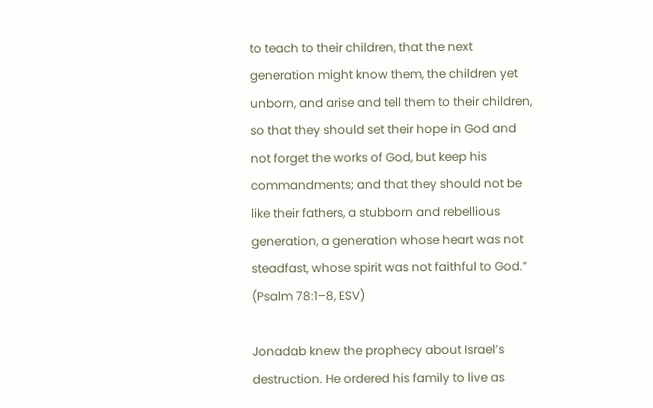to teach to their children, that the next generation might know them, the children yet unborn, and arise and tell them to their children, so that they should set their hope in God and not forget the works of God, but keep his commandments; and that they should not be like their fathers, a stubborn and rebellious generation, a generation whose heart was not steadfast, whose spirit was not faithful to God.” (Psalm 78:1–8, ESV)

Jonadab knew the prophecy about Israel’s destruction. He ordered his family to live as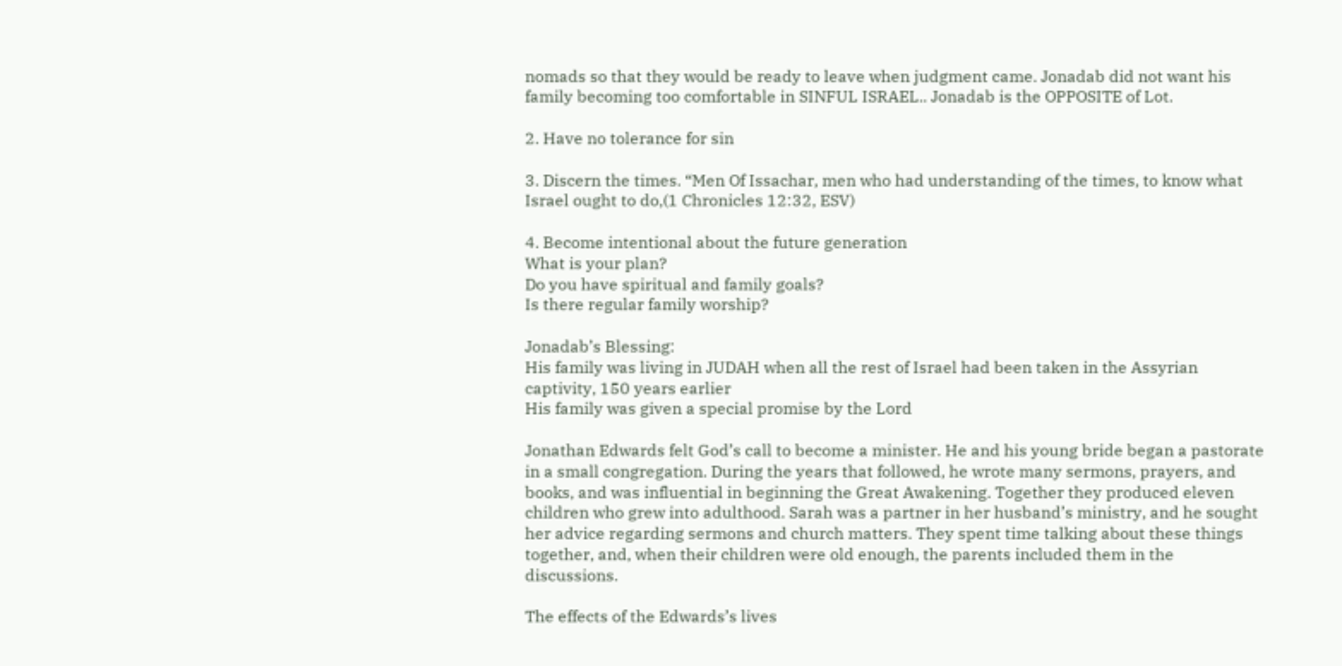nomads so that they would be ready to leave when judgment came. Jonadab did not want his family becoming too comfortable in SINFUL ISRAEL.. Jonadab is the OPPOSITE of Lot.

2. Have no tolerance for sin

3. Discern the times. “Men Of Issachar, men who had understanding of the times, to know what Israel ought to do,(1 Chronicles 12:32, ESV)

4. Become intentional about the future generation
What is your plan?
Do you have spiritual and family goals?
Is there regular family worship?

Jonadab’s Blessing:
His family was living in JUDAH when all the rest of Israel had been taken in the Assyrian captivity, 150 years earlier
His family was given a special promise by the Lord

Jonathan Edwards felt God’s call to become a minister. He and his young bride began a pastorate in a small congregation. During the years that followed, he wrote many sermons, prayers, and books, and was influential in beginning the Great Awakening. Together they produced eleven children who grew into adulthood. Sarah was a partner in her husband’s ministry, and he sought her advice regarding sermons and church matters. They spent time talking about these things together, and, when their children were old enough, the parents included them in the discussions.

The effects of the Edwards’s lives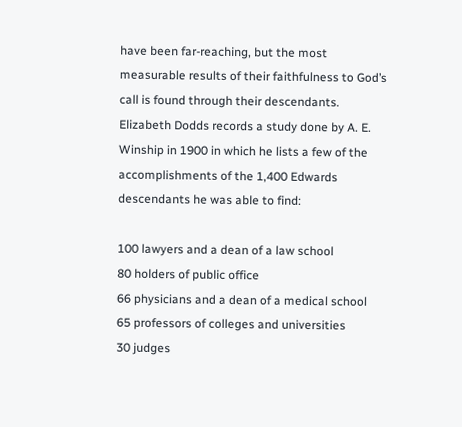have been far-reaching, but the most measurable results of their faithfulness to God’s call is found through their descendants. Elizabeth Dodds records a study done by A. E. Winship in 1900 in which he lists a few of the accomplishments of the 1,400 Edwards descendants he was able to find:

100 lawyers and a dean of a law school
80 holders of public office
66 physicians and a dean of a medical school
65 professors of colleges and universities
30 judges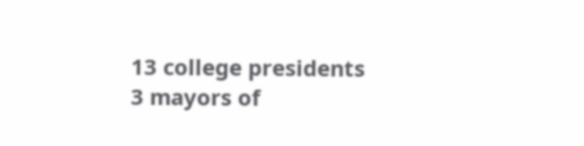13 college presidents
3 mayors of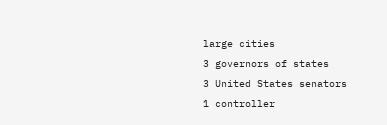large cities
3 governors of states
3 United States senators
1 controller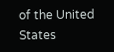of the United States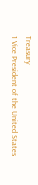Treasury
1 Vice President of the United States